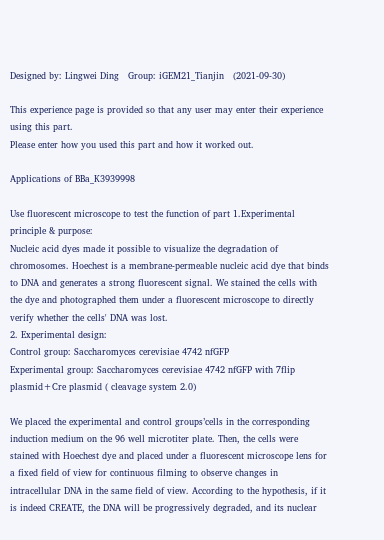Designed by: Lingwei Ding   Group: iGEM21_Tianjin   (2021-09-30)

This experience page is provided so that any user may enter their experience using this part.
Please enter how you used this part and how it worked out.

Applications of BBa_K3939998

Use fluorescent microscope to test the function of part 1.Experimental principle & purpose:
Nucleic acid dyes made it possible to visualize the degradation of chromosomes. Hoechest is a membrane-permeable nucleic acid dye that binds to DNA and generates a strong fluorescent signal. We stained the cells with the dye and photographed them under a fluorescent microscope to directly verify whether the cells' DNA was lost.
2. Experimental design:
Control group: Saccharomyces cerevisiae 4742 nfGFP
Experimental group: Saccharomyces cerevisiae 4742 nfGFP with 7flip plasmid+Cre plasmid ( cleavage system 2.0)

We placed the experimental and control groups’cells in the corresponding induction medium on the 96 well microtiter plate. Then, the cells were stained with Hoechest dye and placed under a fluorescent microscope lens for a fixed field of view for continuous filming to observe changes in intracellular DNA in the same field of view. According to the hypothesis, if it is indeed CREATE, the DNA will be progressively degraded, and its nuclear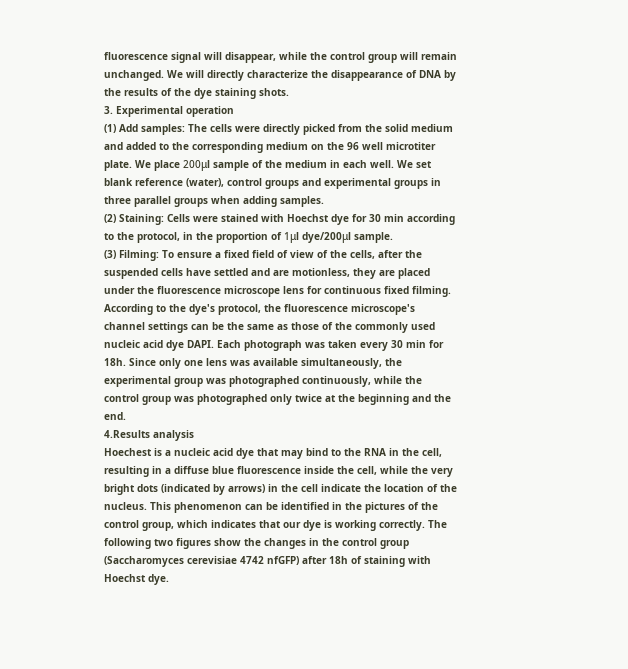fluorescence signal will disappear, while the control group will remain unchanged. We will directly characterize the disappearance of DNA by the results of the dye staining shots.
3. Experimental operation
(1) Add samples: The cells were directly picked from the solid medium and added to the corresponding medium on the 96 well microtiter plate. We place 200μl sample of the medium in each well. We set blank reference (water), control groups and experimental groups in three parallel groups when adding samples.
(2) Staining: Cells were stained with Hoechst dye for 30 min according to the protocol, in the proportion of 1μl dye/200μl sample.
(3) Filming: To ensure a fixed field of view of the cells, after the suspended cells have settled and are motionless, they are placed under the fluorescence microscope lens for continuous fixed filming. According to the dye's protocol, the fluorescence microscope's channel settings can be the same as those of the commonly used nucleic acid dye DAPI. Each photograph was taken every 30 min for 18h. Since only one lens was available simultaneously, the experimental group was photographed continuously, while the control group was photographed only twice at the beginning and the end.
4.Results analysis
Hoechest is a nucleic acid dye that may bind to the RNA in the cell, resulting in a diffuse blue fluorescence inside the cell, while the very bright dots (indicated by arrows) in the cell indicate the location of the nucleus. This phenomenon can be identified in the pictures of the control group, which indicates that our dye is working correctly. The following two figures show the changes in the control group (Saccharomyces cerevisiae 4742 nfGFP) after 18h of staining with Hoechst dye.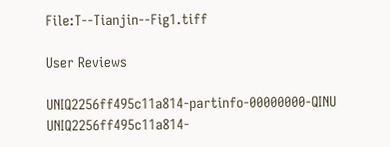File:T--Tianjin--Fig1.tiff

User Reviews

UNIQ2256ff495c11a814-partinfo-00000000-QINU UNIQ2256ff495c11a814-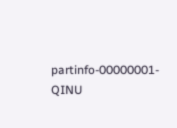partinfo-00000001-QINU